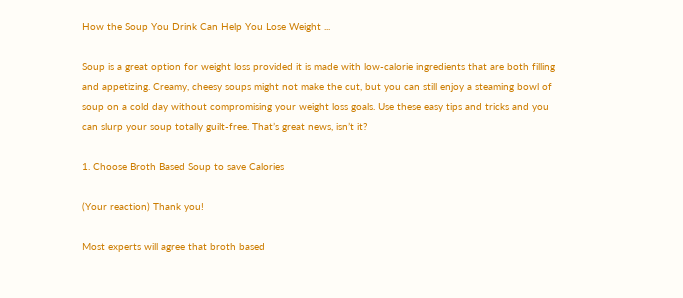How the Soup You Drink Can Help You Lose Weight ...

Soup is a great option for weight loss provided it is made with low-calorie ingredients that are both filling and appetizing. Creamy, cheesy soups might not make the cut, but you can still enjoy a steaming bowl of soup on a cold day without compromising your weight loss goals. Use these easy tips and tricks and you can slurp your soup totally guilt-free. That’s great news, isn’t it?

1. Choose Broth Based Soup to save Calories

(Your reaction) Thank you!

Most experts will agree that broth based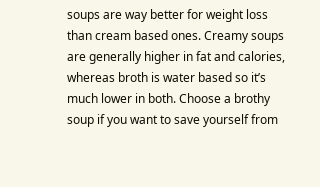soups are way better for weight loss than cream based ones. Creamy soups are generally higher in fat and calories, whereas broth is water based so it’s much lower in both. Choose a brothy soup if you want to save yourself from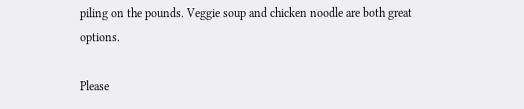piling on the pounds. Veggie soup and chicken noodle are both great options.

Please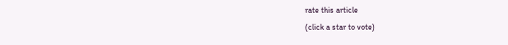rate this article
(click a star to vote)